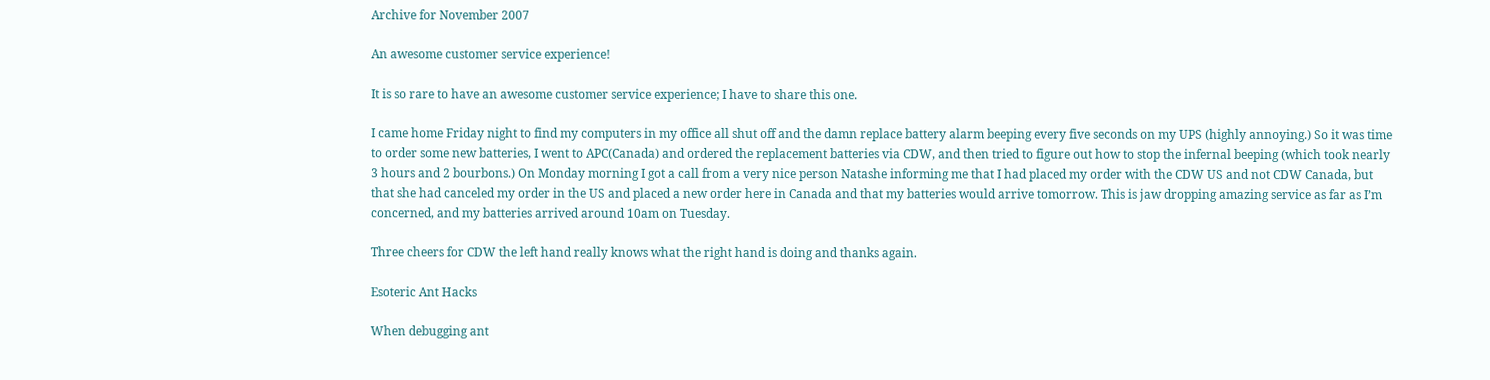Archive for November 2007

An awesome customer service experience!

It is so rare to have an awesome customer service experience; I have to share this one.

I came home Friday night to find my computers in my office all shut off and the damn replace battery alarm beeping every five seconds on my UPS (highly annoying.) So it was time to order some new batteries, I went to APC(Canada) and ordered the replacement batteries via CDW, and then tried to figure out how to stop the infernal beeping (which took nearly 3 hours and 2 bourbons.) On Monday morning I got a call from a very nice person Natashe informing me that I had placed my order with the CDW US and not CDW Canada, but that she had canceled my order in the US and placed a new order here in Canada and that my batteries would arrive tomorrow. This is jaw dropping amazing service as far as I’m concerned, and my batteries arrived around 10am on Tuesday.

Three cheers for CDW the left hand really knows what the right hand is doing and thanks again.

Esoteric Ant Hacks

When debugging ant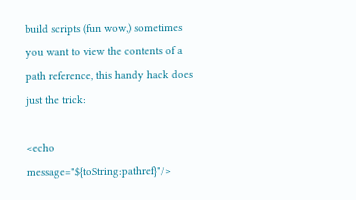build scripts (fun wow,) sometimes you want to view the contents of a path reference, this handy hack does just the trick:

<echo message="${toString:pathref}"/>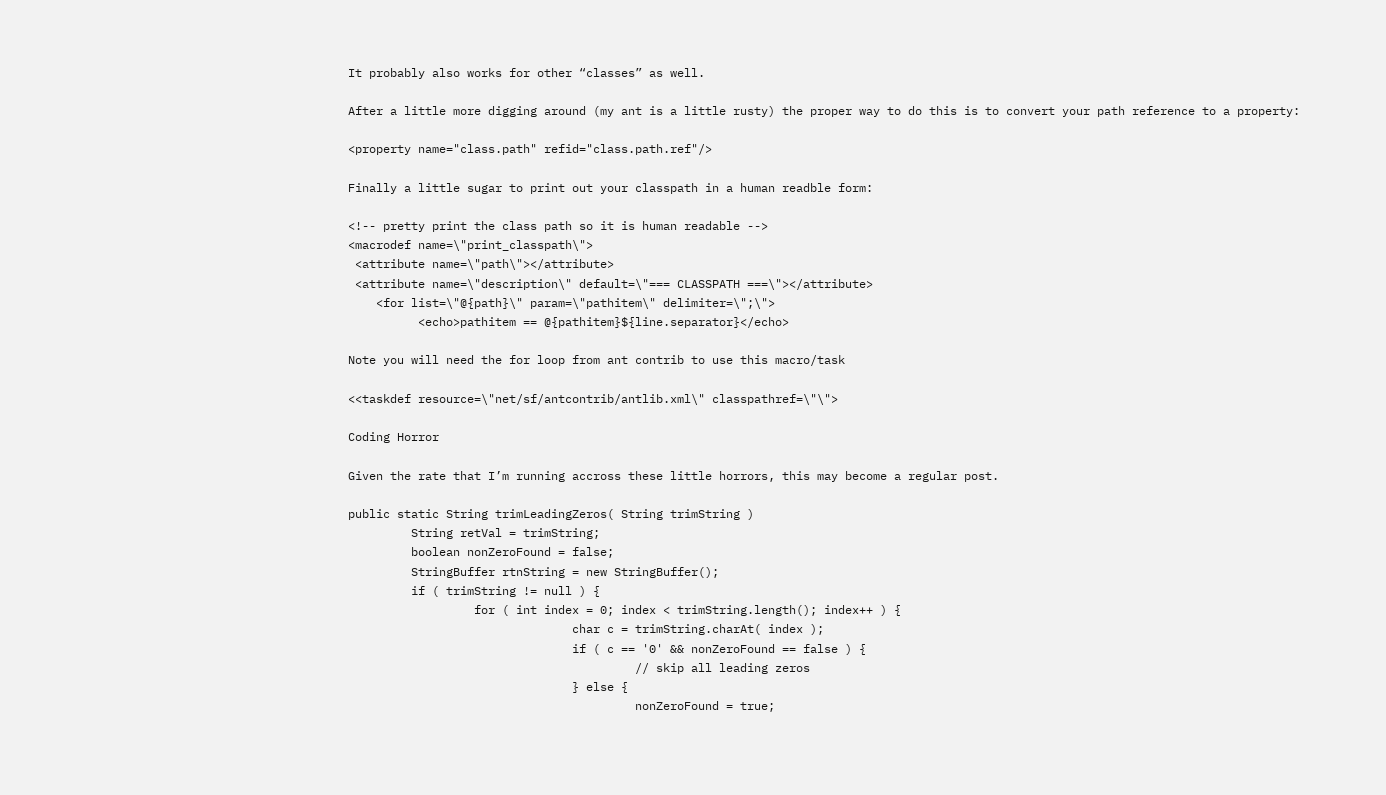It probably also works for other “classes” as well.

After a little more digging around (my ant is a little rusty) the proper way to do this is to convert your path reference to a property:

<property name="class.path" refid="class.path.ref"/>

Finally a little sugar to print out your classpath in a human readble form:

<!-- pretty print the class path so it is human readable -->
<macrodef name=\"print_classpath\">
 <attribute name=\"path\"></attribute>
 <attribute name=\"description\" default=\"=== CLASSPATH ===\"></attribute>
    <for list=\"@{path}\" param=\"pathitem\" delimiter=\";\">
          <echo>pathitem == @{pathitem}${line.separator}</echo>

Note you will need the for loop from ant contrib to use this macro/task

<<taskdef resource=\"net/sf/antcontrib/antlib.xml\" classpathref=\"\">

Coding Horror

Given the rate that I’m running accross these little horrors, this may become a regular post.

public static String trimLeadingZeros( String trimString )
         String retVal = trimString;
         boolean nonZeroFound = false;
         StringBuffer rtnString = new StringBuffer();
         if ( trimString != null ) {
                  for ( int index = 0; index < trimString.length(); index++ ) {
                                char c = trimString.charAt( index );
                                if ( c == '0' && nonZeroFound == false ) {
                                         // skip all leading zeros
                                } else {
                                         nonZeroFound = true;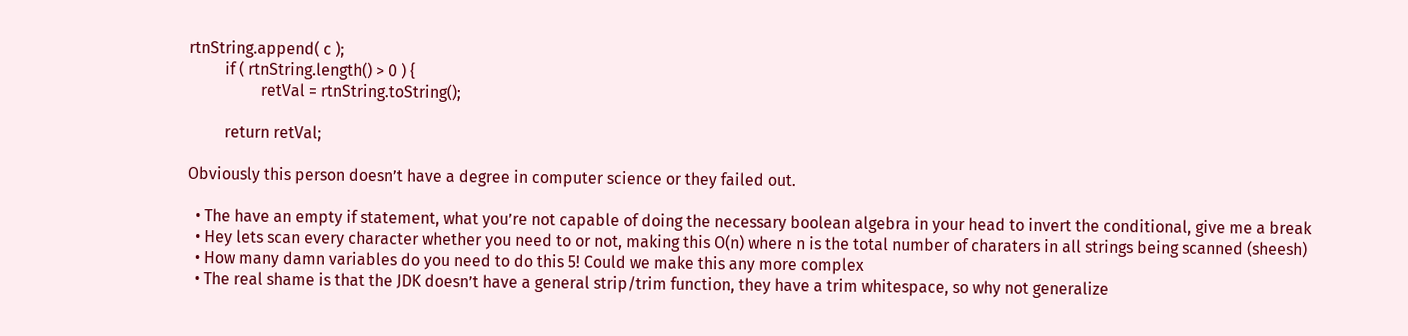rtnString.append( c );
         if ( rtnString.length() > 0 ) {
                  retVal = rtnString.toString();

         return retVal;

Obviously this person doesn’t have a degree in computer science or they failed out.

  • The have an empty if statement, what you’re not capable of doing the necessary boolean algebra in your head to invert the conditional, give me a break
  • Hey lets scan every character whether you need to or not, making this O(n) where n is the total number of charaters in all strings being scanned (sheesh)
  • How many damn variables do you need to do this 5! Could we make this any more complex
  • The real shame is that the JDK doesn’t have a general strip/trim function, they have a trim whitespace, so why not generalize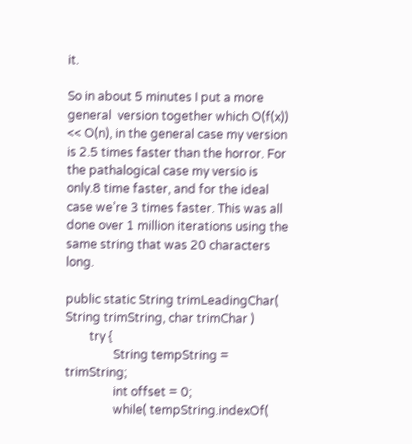it.

So in about 5 minutes I put a more general  version together which O(f(x)) << O(n), in the general case my version is 2.5 times faster than the horror. For the pathalogical case my versio is only.8 time faster, and for the ideal case we’re 3 times faster. This was all done over 1 million iterations using the same string that was 20 characters long.

public static String trimLeadingChar( String trimString, char trimChar )
        try {
                String tempString = trimString;
                int offset = 0;
                while( tempString.indexOf(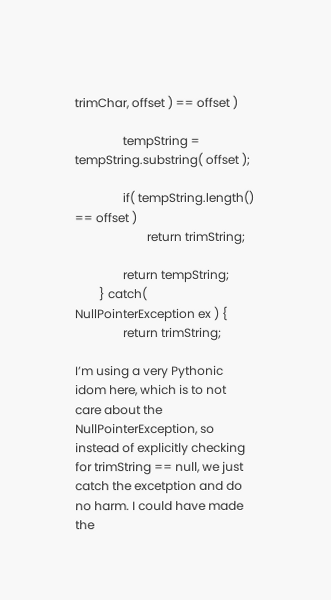trimChar, offset ) == offset )

                tempString = tempString.substring( offset );

                if( tempString.length() == offset )
                        return trimString;

                return tempString;
        } catch( NullPointerException ex ) {
                return trimString;

I’m using a very Pythonic idom here, which is to not care about the NullPointerException, so instead of explicitly checking
for trimString == null, we just catch the excetption and do no harm. I could have made the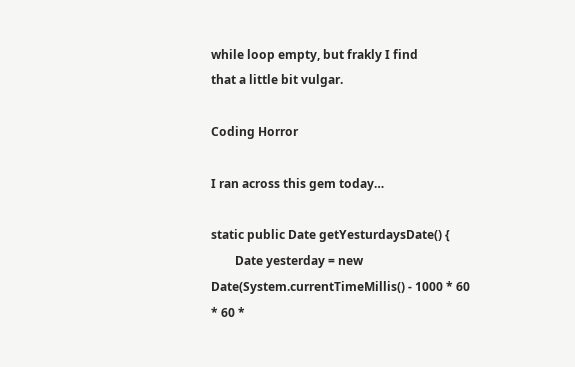while loop empty, but frakly I find
that a little bit vulgar.

Coding Horror

I ran across this gem today…

static public Date getYesturdaysDate() {
        Date yesterday = new Date(System.currentTimeMillis() - 1000 * 60 * 60 *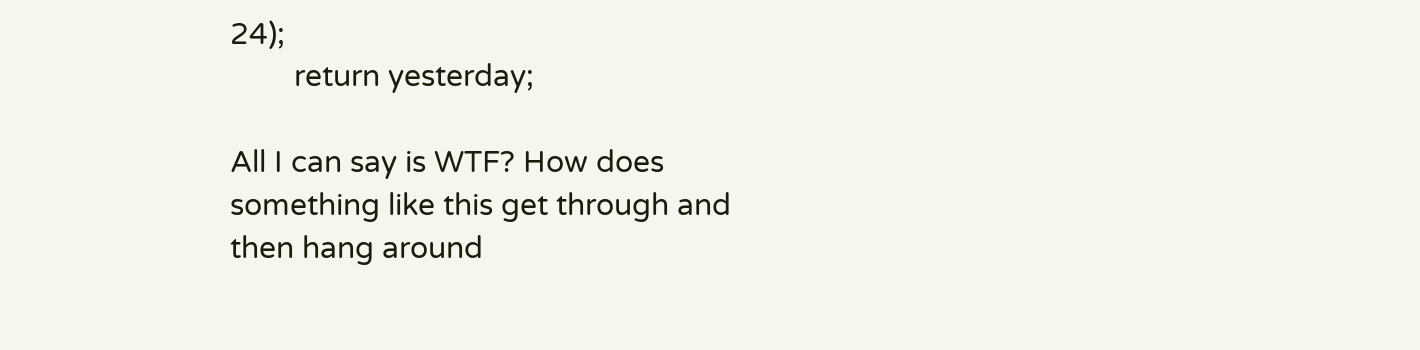24);
        return yesterday;

All I can say is WTF? How does something like this get through and then hang around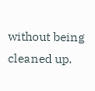without being cleaned up.